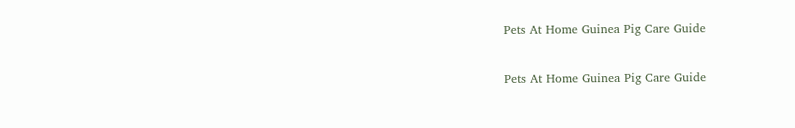Pets At Home Guinea Pig Care Guide

Pets At Home Guinea Pig Care Guide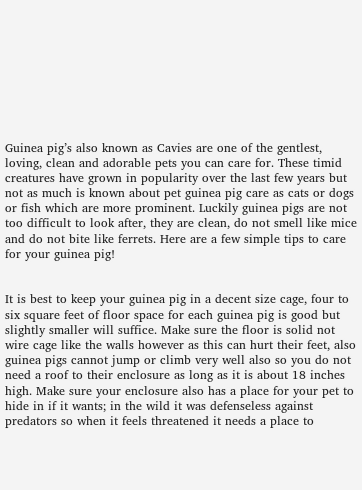Guinea pig’s also known as Cavies are one of the gentlest, loving, clean and adorable pets you can care for. These timid creatures have grown in popularity over the last few years but not as much is known about pet guinea pig care as cats or dogs or fish which are more prominent. Luckily guinea pigs are not too difficult to look after, they are clean, do not smell like mice and do not bite like ferrets. Here are a few simple tips to care for your guinea pig!


It is best to keep your guinea pig in a decent size cage, four to six square feet of floor space for each guinea pig is good but slightly smaller will suffice. Make sure the floor is solid not wire cage like the walls however as this can hurt their feet, also guinea pigs cannot jump or climb very well also so you do not need a roof to their enclosure as long as it is about 18 inches high. Make sure your enclosure also has a place for your pet to hide in if it wants; in the wild it was defenseless against predators so when it feels threatened it needs a place to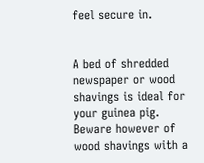feel secure in.


A bed of shredded newspaper or wood shavings is ideal for your guinea pig. Beware however of wood shavings with a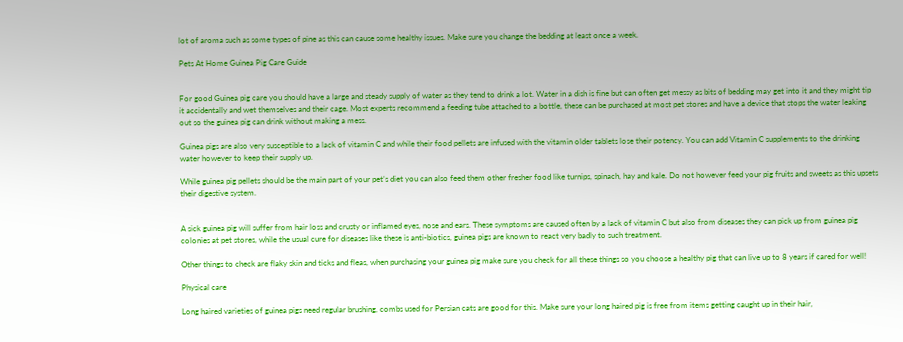lot of aroma such as some types of pine as this can cause some healthy issues. Make sure you change the bedding at least once a week.

Pets At Home Guinea Pig Care Guide


For good Guinea pig care you should have a large and steady supply of water as they tend to drink a lot. Water in a dish is fine but can often get messy as bits of bedding may get into it and they might tip it accidentally and wet themselves and their cage. Most experts recommend a feeding tube attached to a bottle, these can be purchased at most pet stores and have a device that stops the water leaking out so the guinea pig can drink without making a mess.

Guinea pigs are also very susceptible to a lack of vitamin C and while their food pellets are infused with the vitamin older tablets lose their potency. You can add Vitamin C supplements to the drinking water however to keep their supply up.

While guinea pig pellets should be the main part of your pet’s diet you can also feed them other fresher food like turnips, spinach, hay and kale. Do not however feed your pig fruits and sweets as this upsets their digestive system.


A sick guinea pig will suffer from hair loss and crusty or inflamed eyes, nose and ears. These symptoms are caused often by a lack of vitamin C but also from diseases they can pick up from guinea pig colonies at pet stores, while the usual cure for diseases like these is anti-biotics, guinea pigs are known to react very badly to such treatment.

Other things to check are flaky skin and ticks and fleas, when purchasing your guinea pig make sure you check for all these things so you choose a healthy pig that can live up to 8 years if cared for well!

Physical care

Long haired varieties of guinea pigs need regular brushing, combs used for Persian cats are good for this. Make sure your long haired pig is free from items getting caught up in their hair,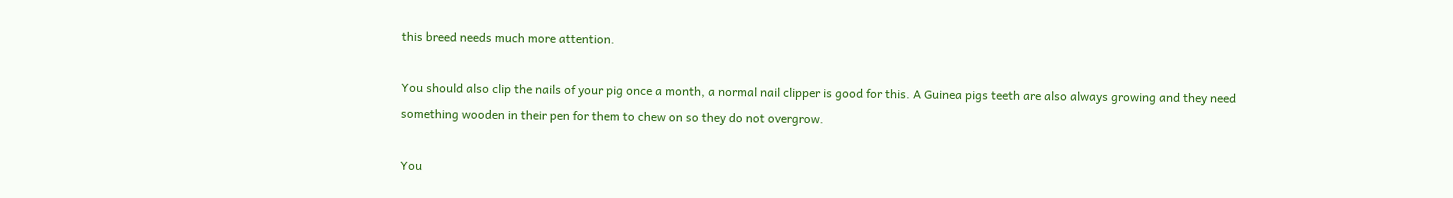this breed needs much more attention.

You should also clip the nails of your pig once a month, a normal nail clipper is good for this. A Guinea pigs teeth are also always growing and they need something wooden in their pen for them to chew on so they do not overgrow.

You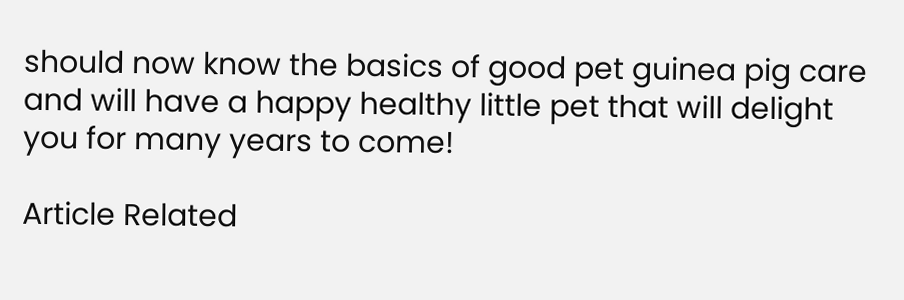should now know the basics of good pet guinea pig care and will have a happy healthy little pet that will delight you for many years to come!

Article Related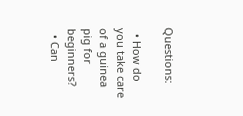Questions:

  • How do you take care of a guinea pig for beginners?
  • Can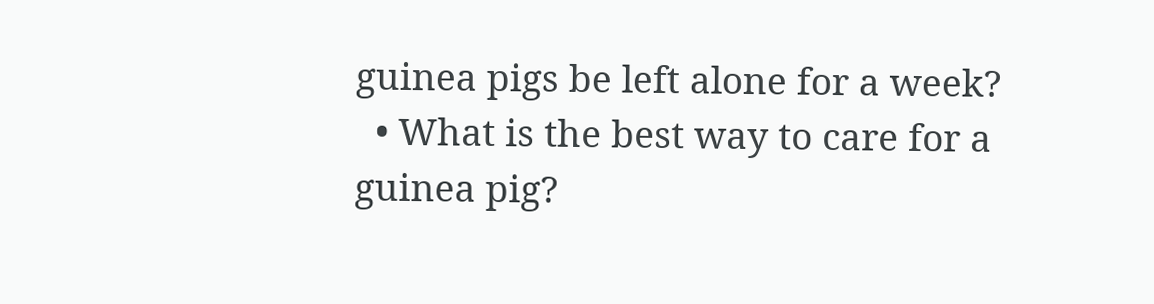guinea pigs be left alone for a week?
  • What is the best way to care for a guinea pig?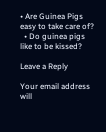• Are Guinea Pigs easy to take care of?
  • Do guinea pigs like to be kissed?

Leave a Reply

Your email address will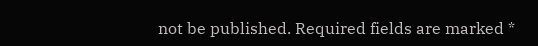not be published. Required fields are marked *